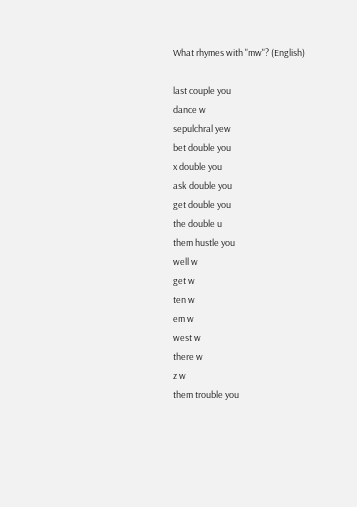What rhymes with "mw"? (English)

last couple you
dance w
sepulchral yew
bet double you
x double you
ask double you
get double you
the double u
them hustle you
well w
get w
ten w
em w
west w
there w
z w
them trouble you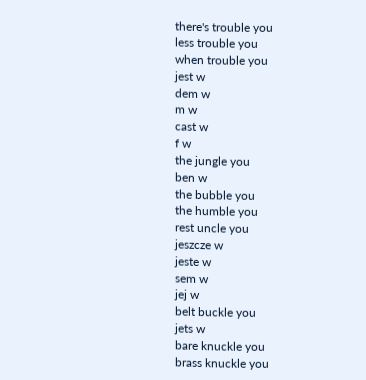there's trouble you
less trouble you
when trouble you
jest w
dem w
m w
cast w
f w
the jungle you
ben w
the bubble you
the humble you
rest uncle you
jeszcze w
jeste w
sem w
jej w
belt buckle you
jets w
bare knuckle you
brass knuckle you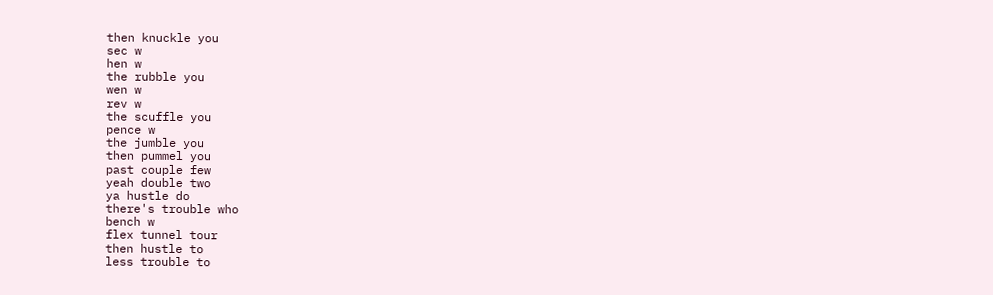then knuckle you
sec w
hen w
the rubble you
wen w
rev w
the scuffle you
pence w
the jumble you
then pummel you
past couple few
yeah double two
ya hustle do
there's trouble who
bench w
flex tunnel tour
then hustle to
less trouble to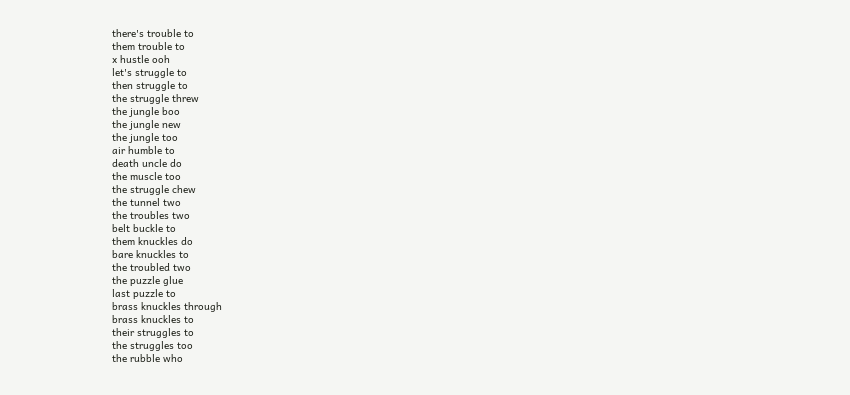there's trouble to
them trouble to
x hustle ooh
let's struggle to
then struggle to
the struggle threw
the jungle boo
the jungle new
the jungle too
air humble to
death uncle do
the muscle too
the struggle chew
the tunnel two
the troubles two
belt buckle to
them knuckles do
bare knuckles to
the troubled two
the puzzle glue
last puzzle to
brass knuckles through
brass knuckles to
their struggles to
the struggles too
the rubble who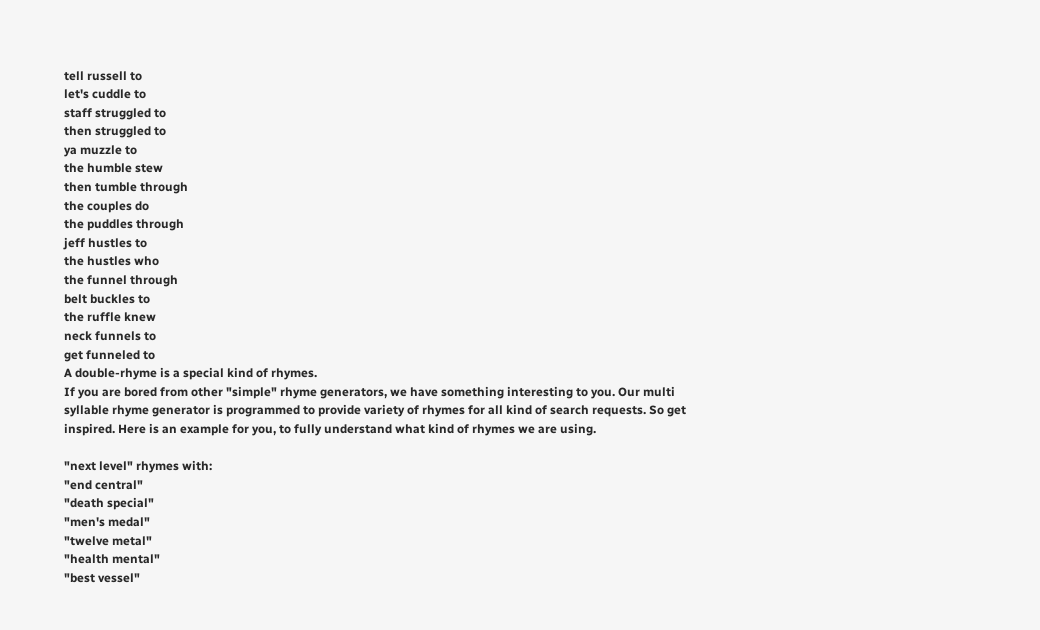tell russell to
let's cuddle to
staff struggled to
then struggled to
ya muzzle to
the humble stew
then tumble through
the couples do
the puddles through
jeff hustles to
the hustles who
the funnel through
belt buckles to
the ruffle knew
neck funnels to
get funneled to
A double-rhyme is a special kind of rhymes.
If you are bored from other "simple" rhyme generators, we have something interesting to you. Our multi syllable rhyme generator is programmed to provide variety of rhymes for all kind of search requests. So get inspired. Here is an example for you, to fully understand what kind of rhymes we are using.

"next level" rhymes with:
"end central"
"death special"
"men's medal"
"twelve metal"
"health mental"
"best vessel"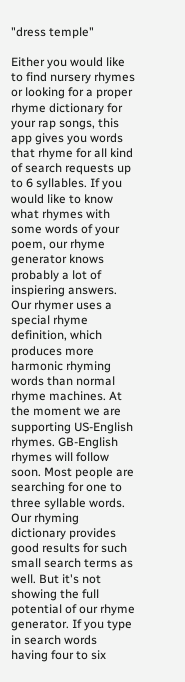"dress temple"

Either you would like to find nursery rhymes or looking for a proper rhyme dictionary for your rap songs, this app gives you words that rhyme for all kind of search requests up to 6 syllables. If you would like to know what rhymes with some words of your poem, our rhyme generator knows probably a lot of inspiering answers. Our rhymer uses a special rhyme definition, which produces more harmonic rhyming words than normal rhyme machines. At the moment we are supporting US-English rhymes. GB-English rhymes will follow soon. Most people are searching for one to three syllable words. Our rhyming dictionary provides good results for such small search terms as well. But it's not showing the full potential of our rhyme generator. If you type in search words having four to six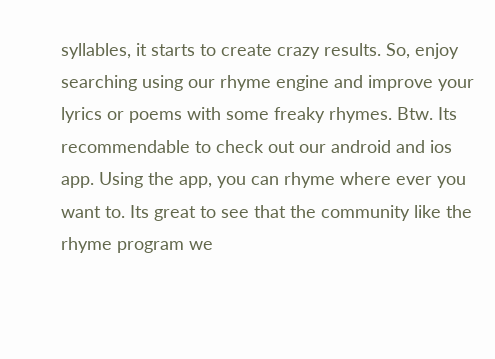syllables, it starts to create crazy results. So, enjoy searching using our rhyme engine and improve your lyrics or poems with some freaky rhymes. Btw. Its recommendable to check out our android and ios app. Using the app, you can rhyme where ever you want to. Its great to see that the community like the rhyme program we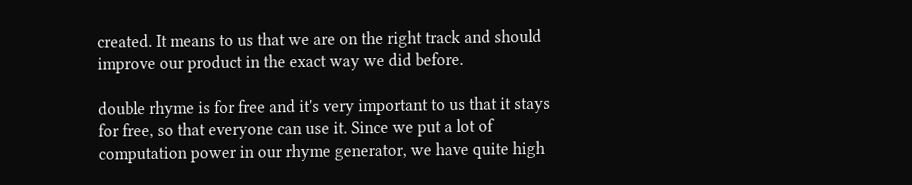created. It means to us that we are on the right track and should improve our product in the exact way we did before.

double rhyme is for free and it's very important to us that it stays for free, so that everyone can use it. Since we put a lot of computation power in our rhyme generator, we have quite high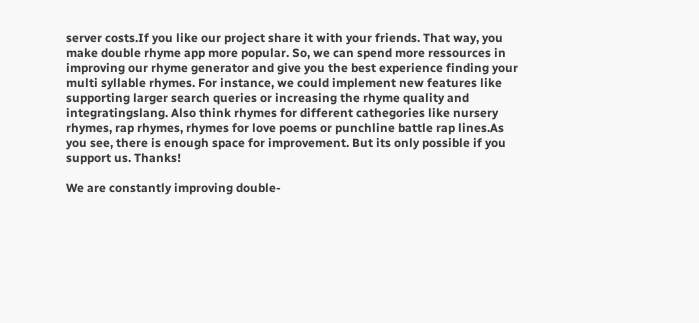server costs.If you like our project share it with your friends. That way, you make double rhyme app more popular. So, we can spend more ressources in improving our rhyme generator and give you the best experience finding your multi syllable rhymes. For instance, we could implement new features like supporting larger search queries or increasing the rhyme quality and integratingslang. Also think rhymes for different cathegories like nursery rhymes, rap rhymes, rhymes for love poems or punchline battle rap lines.As you see, there is enough space for improvement. But its only possible if you support us. Thanks!

We are constantly improving double-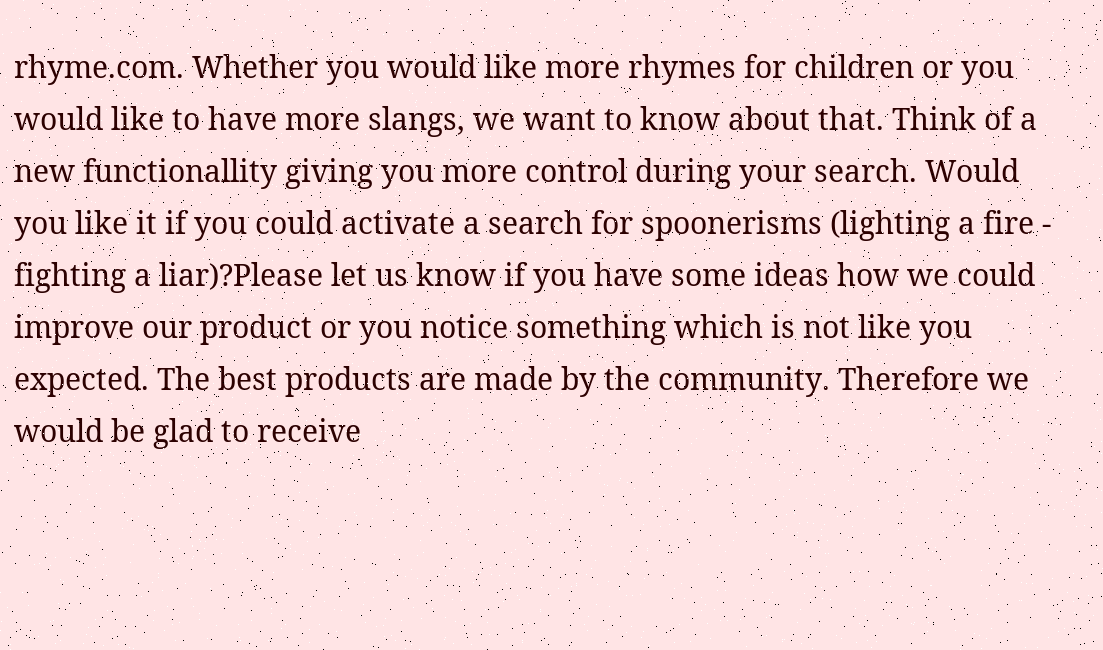rhyme.com. Whether you would like more rhymes for children or you would like to have more slangs, we want to know about that. Think of a new functionallity giving you more control during your search. Would you like it if you could activate a search for spoonerisms (lighting a fire - fighting a liar)?Please let us know if you have some ideas how we could improve our product or you notice something which is not like you expected. The best products are made by the community. Therefore we would be glad to receive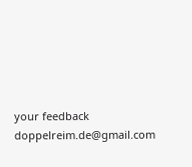your feedback doppelreim.de@gmail.com